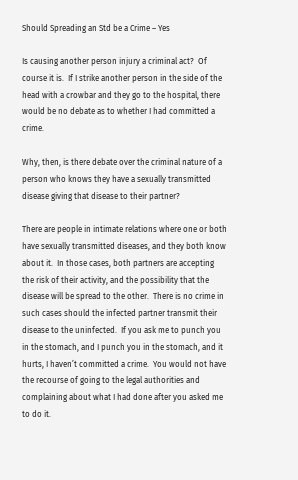Should Spreading an Std be a Crime – Yes

Is causing another person injury a criminal act?  Of course it is.  If I strike another person in the side of the head with a crowbar and they go to the hospital, there would be no debate as to whether I had committed a crime.

Why, then, is there debate over the criminal nature of a person who knows they have a sexually transmitted disease giving that disease to their partner?

There are people in intimate relations where one or both have sexually transmitted diseases, and they both know about it.  In those cases, both partners are accepting the risk of their activity, and the possibility that the disease will be spread to the other.  There is no crime in such cases should the infected partner transmit their disease to the uninfected.  If you ask me to punch you in the stomach, and I punch you in the stomach, and it hurts, I haven’t committed a crime.  You would not have the recourse of going to the legal authorities and complaining about what I had done after you asked me to do it.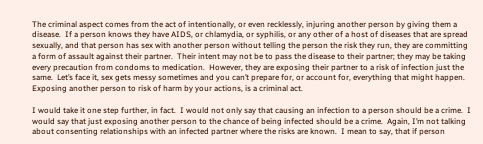The criminal aspect comes from the act of intentionally, or even recklessly, injuring another person by giving them a disease.  If a person knows they have AIDS, or chlamydia, or syphilis, or any other of a host of diseases that are spread sexually, and that person has sex with another person without telling the person the risk they run, they are committing a form of assault against their partner.  Their intent may not be to pass the disease to their partner; they may be taking every precaution from condoms to medication.  However, they are exposing their partner to a risk of infection just the same.  Let’s face it, sex gets messy sometimes and you can’t prepare for, or account for, everything that might happen.  Exposing another person to risk of harm by your actions, is a criminal act.

I would take it one step further, in fact.  I would not only say that causing an infection to a person should be a crime.  I would say that just exposing another person to the chance of being infected should be a crime.  Again, I’m not talking about consenting relationships with an infected partner where the risks are known.  I mean to say, that if person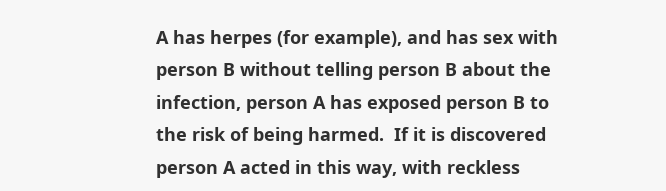A has herpes (for example), and has sex with person B without telling person B about the infection, person A has exposed person B to the risk of being harmed.  If it is discovered person A acted in this way, with reckless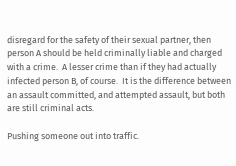disregard for the safety of their sexual partner, then person A should be held criminally liable and charged with a crime.  A lesser crime than if they had actually infected person B, of course.  It is the difference between an assault committed, and attempted assault, but both are still criminal acts.

Pushing someone out into traffic.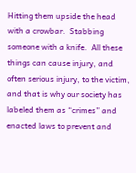Hitting them upside the head with a crowbar.  Stabbing someone with a knife.  All these things can cause injury, and often serious injury, to the victim, and that is why our society has labeled them as “crimes” and enacted laws to prevent and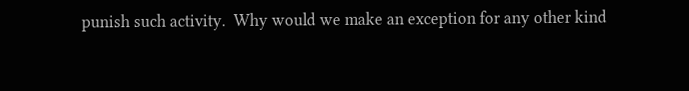punish such activity.  Why would we make an exception for any other kind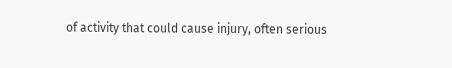of activity that could cause injury, often serious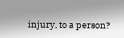injury, to a person?